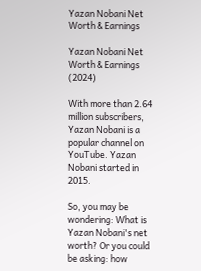Yazan Nobani Net Worth & Earnings

Yazan Nobani Net Worth & Earnings (2024)

With more than 2.64 million subscribers, Yazan Nobani is a popular channel on YouTube. Yazan Nobani started in 2015.

So, you may be wondering: What is Yazan Nobani's net worth? Or you could be asking: how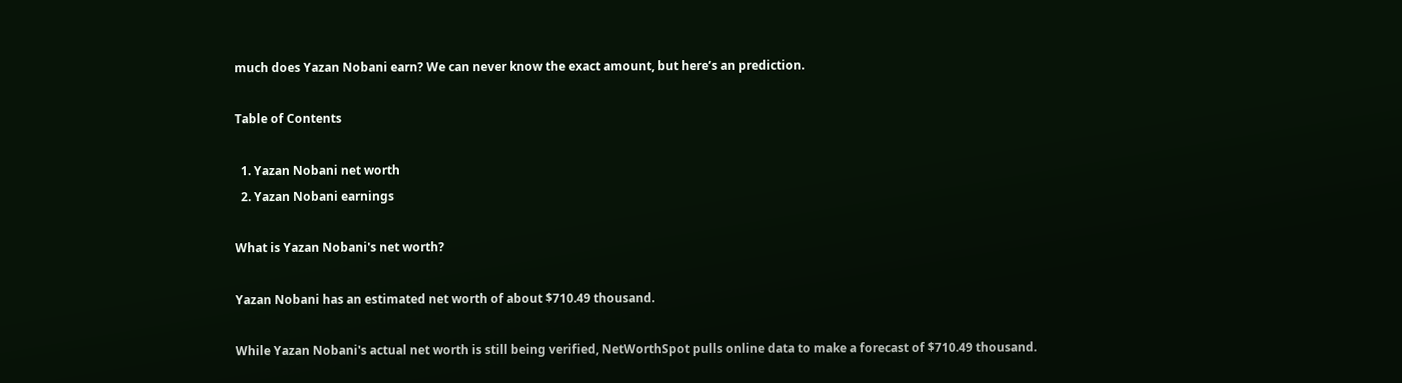much does Yazan Nobani earn? We can never know the exact amount, but here’s an prediction.

Table of Contents

  1. Yazan Nobani net worth
  2. Yazan Nobani earnings

What is Yazan Nobani's net worth?

Yazan Nobani has an estimated net worth of about $710.49 thousand.

While Yazan Nobani's actual net worth is still being verified, NetWorthSpot pulls online data to make a forecast of $710.49 thousand.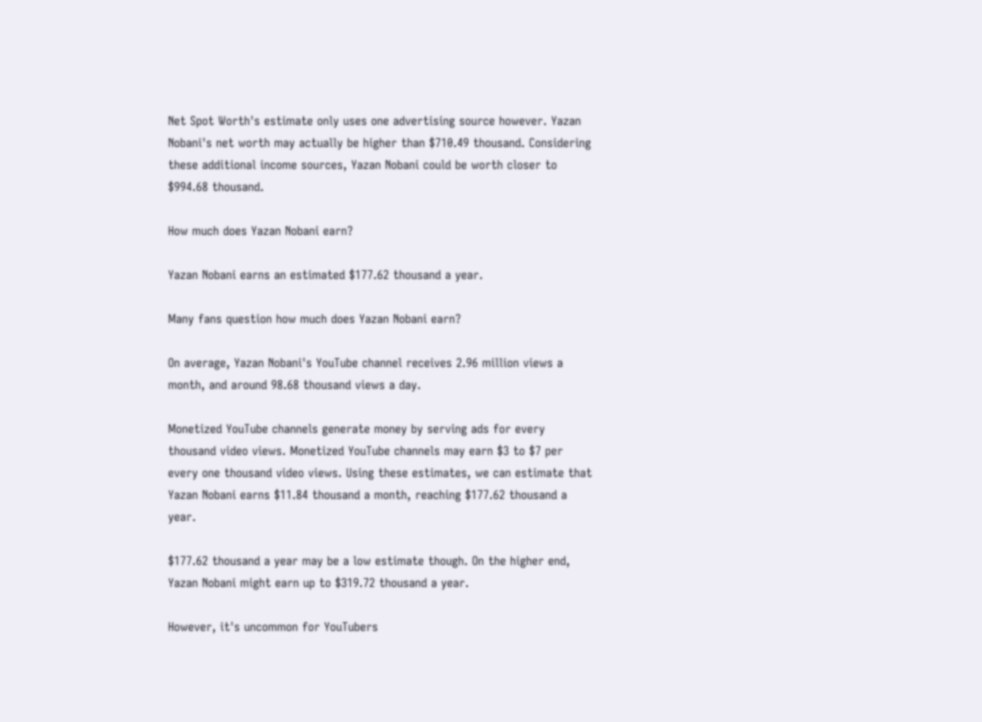Net Spot Worth's estimate only uses one advertising source however. Yazan Nobani's net worth may actually be higher than $710.49 thousand. Considering these additional income sources, Yazan Nobani could be worth closer to $994.68 thousand.

How much does Yazan Nobani earn?

Yazan Nobani earns an estimated $177.62 thousand a year.

Many fans question how much does Yazan Nobani earn?

On average, Yazan Nobani's YouTube channel receives 2.96 million views a month, and around 98.68 thousand views a day.

Monetized YouTube channels generate money by serving ads for every thousand video views. Monetized YouTube channels may earn $3 to $7 per every one thousand video views. Using these estimates, we can estimate that Yazan Nobani earns $11.84 thousand a month, reaching $177.62 thousand a year.

$177.62 thousand a year may be a low estimate though. On the higher end, Yazan Nobani might earn up to $319.72 thousand a year.

However, it's uncommon for YouTubers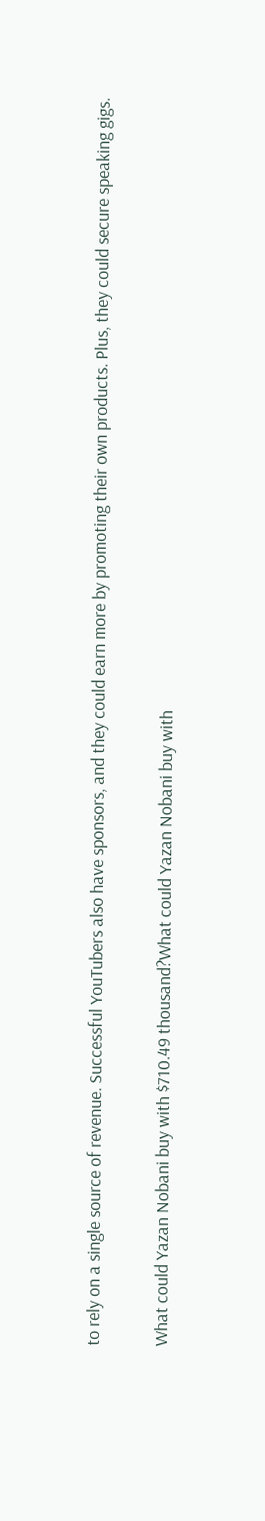to rely on a single source of revenue. Successful YouTubers also have sponsors, and they could earn more by promoting their own products. Plus, they could secure speaking gigs.

What could Yazan Nobani buy with $710.49 thousand?What could Yazan Nobani buy with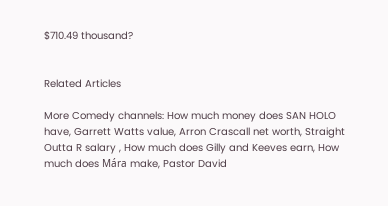$710.49 thousand?


Related Articles

More Comedy channels: How much money does SAN HOLO have, Garrett Watts value, Arron Crascall net worth, Straight Outta R salary , How much does Gilly and Keeves earn, How much does Mára make, Pastor David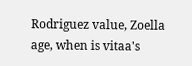Rodriguez value, Zoella age, when is vitaa's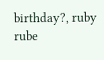birthday?, ruby rube